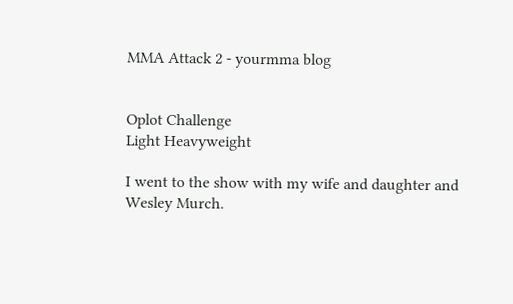MMA Attack 2 - yourmma blog


Oplot Challenge
Light Heavyweight

I went to the show with my wife and daughter and Wesley Murch.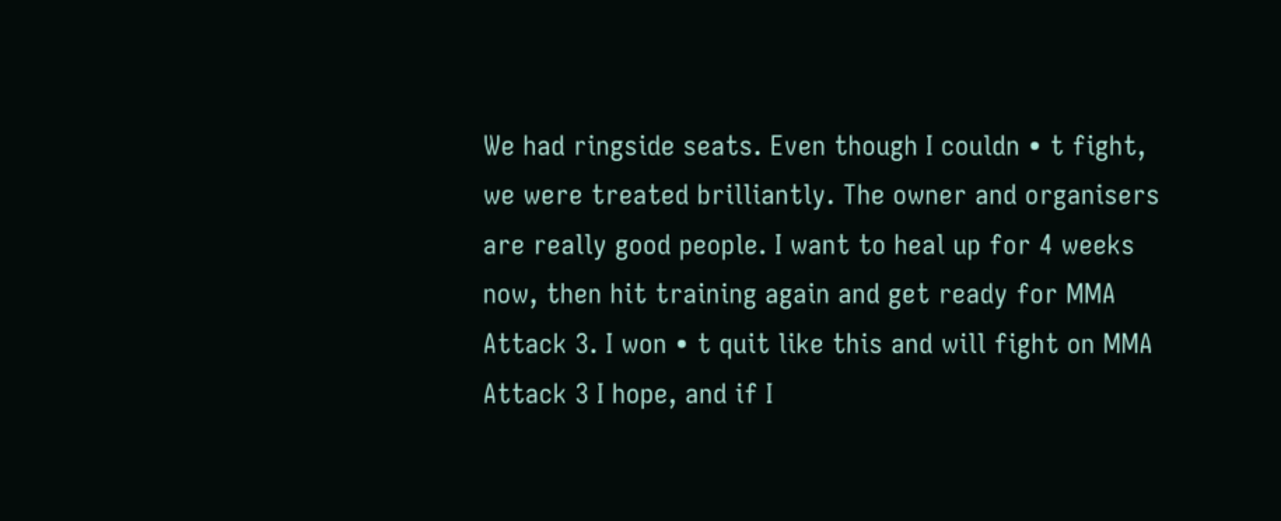We had ringside seats. Even though I couldn • t fight, we were treated brilliantly. The owner and organisers are really good people. I want to heal up for 4 weeks now, then hit training again and get ready for MMA Attack 3. I won • t quit like this and will fight on MMA Attack 3 I hope, and if I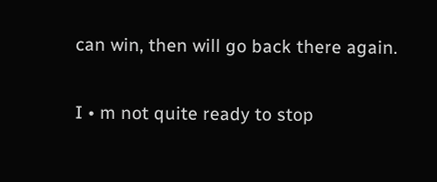can win, then will go back there again.

I • m not quite ready to stop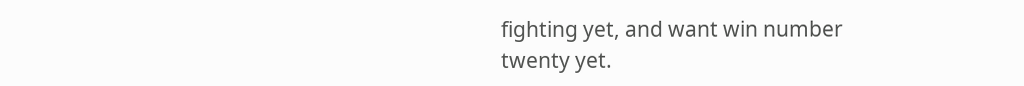fighting yet, and want win number twenty yet.